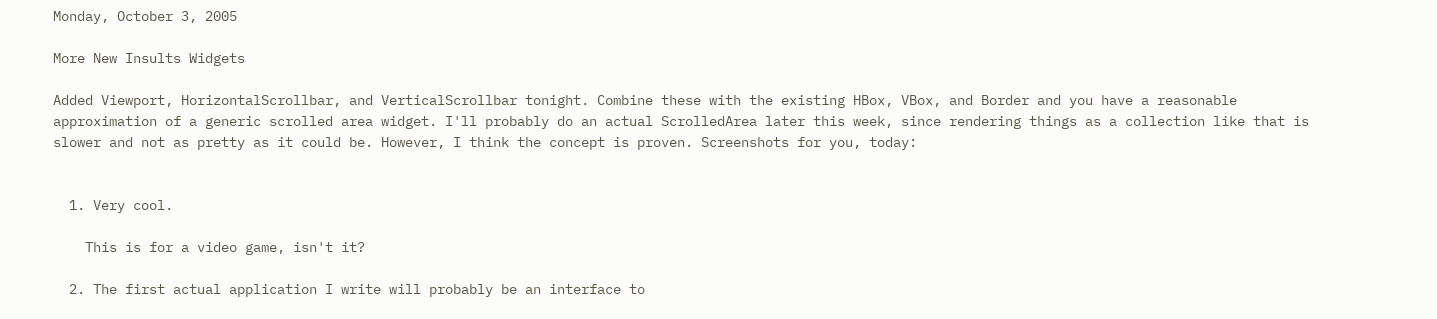Monday, October 3, 2005

More New Insults Widgets

Added Viewport, HorizontalScrollbar, and VerticalScrollbar tonight. Combine these with the existing HBox, VBox, and Border and you have a reasonable approximation of a generic scrolled area widget. I'll probably do an actual ScrolledArea later this week, since rendering things as a collection like that is slower and not as pretty as it could be. However, I think the concept is proven. Screenshots for you, today:


  1. Very cool.

    This is for a video game, isn't it?

  2. The first actual application I write will probably be an interface to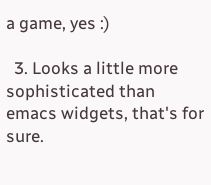a game, yes :)

  3. Looks a little more sophisticated than emacs widgets, that's for sure.